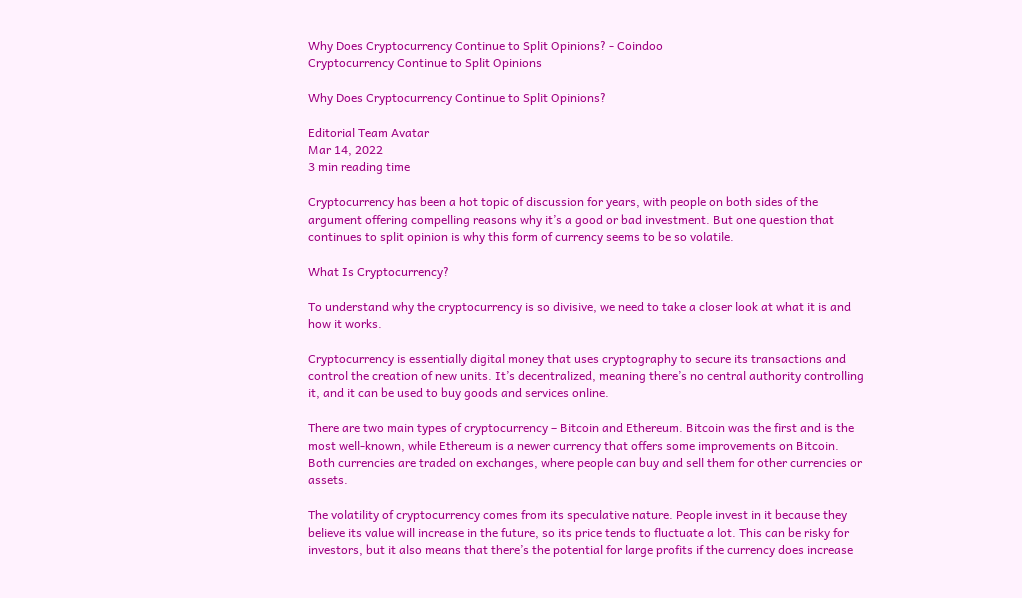Why Does Cryptocurrency Continue to Split Opinions? - Coindoo
Cryptocurrency Continue to Split Opinions

Why Does Cryptocurrency Continue to Split Opinions?

Editorial Team Avatar
Mar 14, 2022
3 min reading time

Cryptocurrency has been a hot topic of discussion for years, with people on both sides of the argument offering compelling reasons why it’s a good or bad investment. But one question that continues to split opinion is why this form of currency seems to be so volatile.

What Is Cryptocurrency?

To understand why the cryptocurrency is so divisive, we need to take a closer look at what it is and how it works.

Cryptocurrency is essentially digital money that uses cryptography to secure its transactions and control the creation of new units. It’s decentralized, meaning there’s no central authority controlling it, and it can be used to buy goods and services online.

There are two main types of cryptocurrency – Bitcoin and Ethereum. Bitcoin was the first and is the most well-known, while Ethereum is a newer currency that offers some improvements on Bitcoin. Both currencies are traded on exchanges, where people can buy and sell them for other currencies or assets.

The volatility of cryptocurrency comes from its speculative nature. People invest in it because they believe its value will increase in the future, so its price tends to fluctuate a lot. This can be risky for investors, but it also means that there’s the potential for large profits if the currency does increase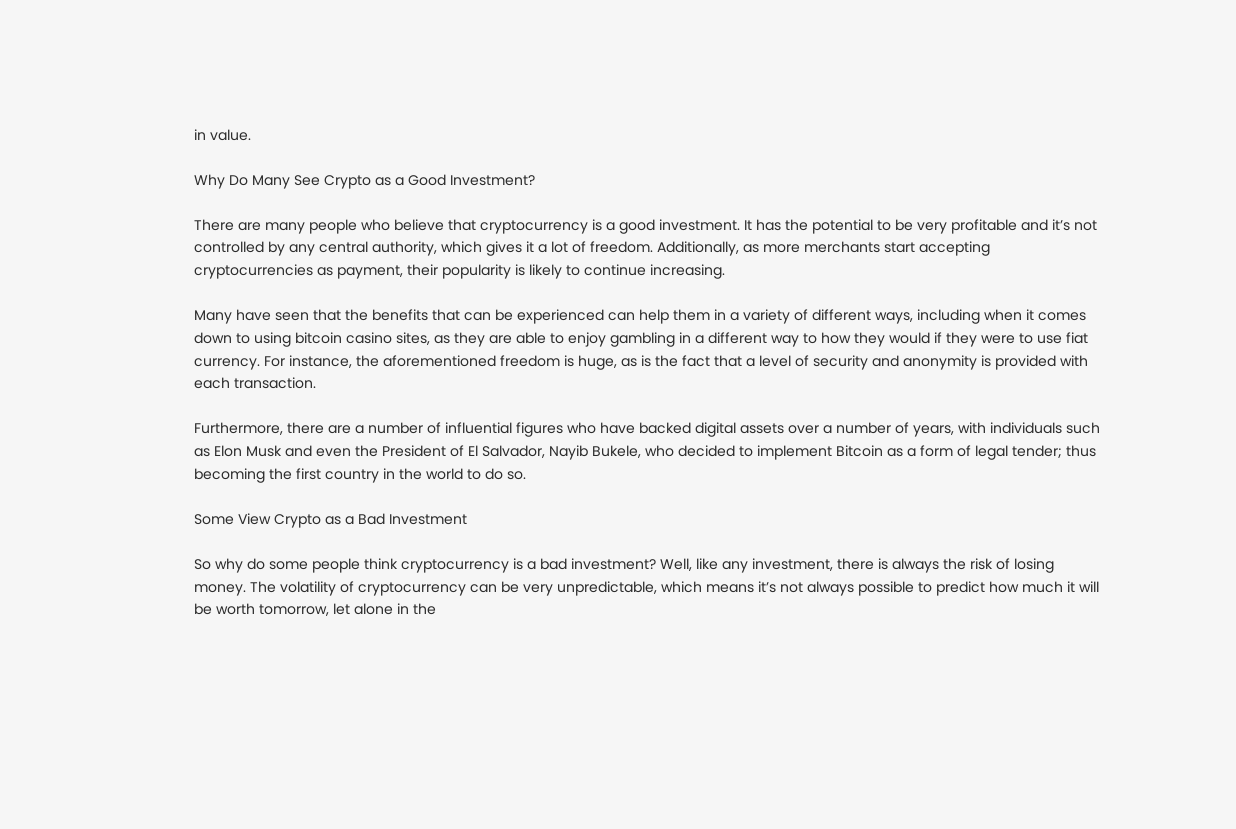in value.

Why Do Many See Crypto as a Good Investment?

There are many people who believe that cryptocurrency is a good investment. It has the potential to be very profitable and it’s not controlled by any central authority, which gives it a lot of freedom. Additionally, as more merchants start accepting cryptocurrencies as payment, their popularity is likely to continue increasing.

Many have seen that the benefits that can be experienced can help them in a variety of different ways, including when it comes down to using bitcoin casino sites, as they are able to enjoy gambling in a different way to how they would if they were to use fiat currency. For instance, the aforementioned freedom is huge, as is the fact that a level of security and anonymity is provided with each transaction.

Furthermore, there are a number of influential figures who have backed digital assets over a number of years, with individuals such as Elon Musk and even the President of El Salvador, Nayib Bukele, who decided to implement Bitcoin as a form of legal tender; thus becoming the first country in the world to do so.

Some View Crypto as a Bad Investment

So why do some people think cryptocurrency is a bad investment? Well, like any investment, there is always the risk of losing money. The volatility of cryptocurrency can be very unpredictable, which means it’s not always possible to predict how much it will be worth tomorrow, let alone in the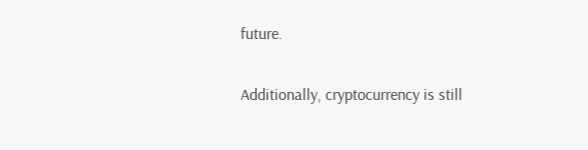future.

Additionally, cryptocurrency is still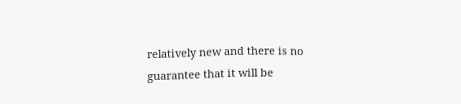relatively new and there is no guarantee that it will be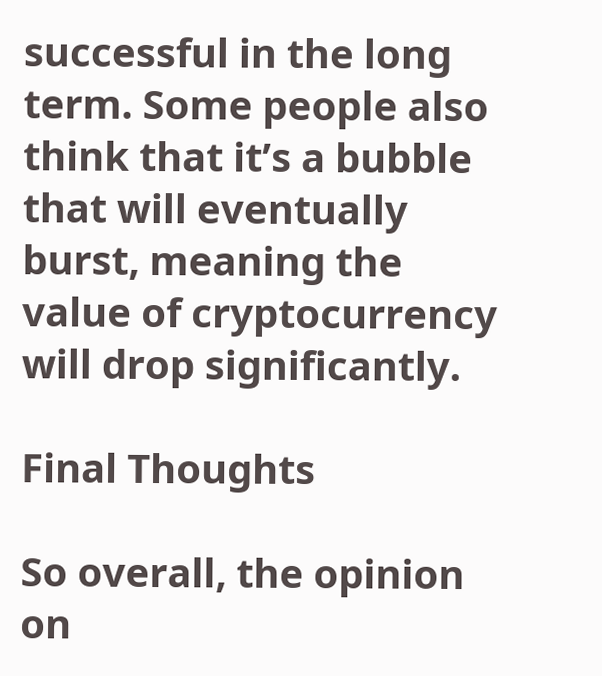successful in the long term. Some people also think that it’s a bubble that will eventually burst, meaning the value of cryptocurrency will drop significantly.

Final Thoughts

So overall, the opinion on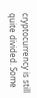cryptocurrency is still quite divided. Some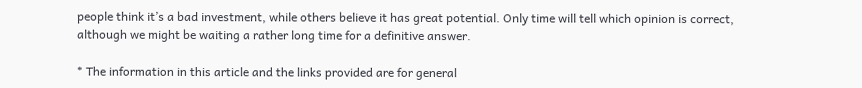people think it’s a bad investment, while others believe it has great potential. Only time will tell which opinion is correct, although we might be waiting a rather long time for a definitive answer.

* The information in this article and the links provided are for general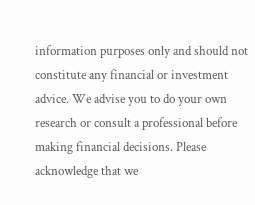information purposes only and should not constitute any financial or investment advice. We advise you to do your own research or consult a professional before making financial decisions. Please acknowledge that we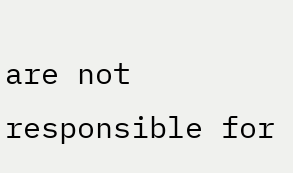are not responsible for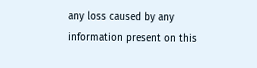any loss caused by any information present on this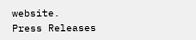website.
Press Releases